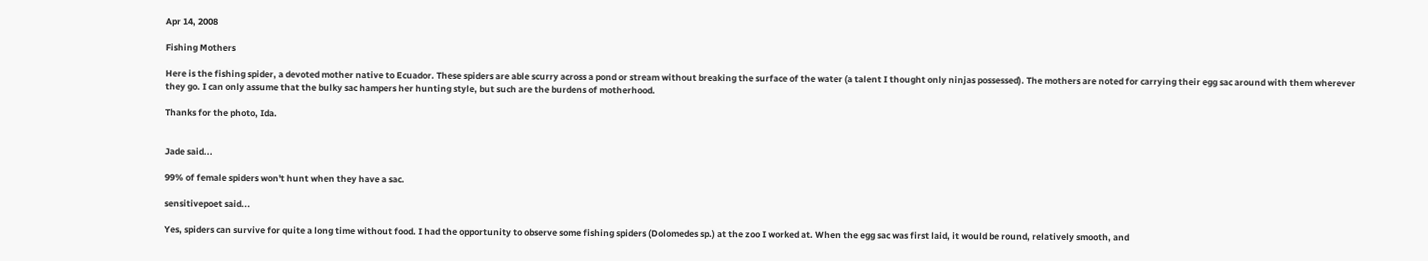Apr 14, 2008

Fishing Mothers

Here is the fishing spider, a devoted mother native to Ecuador. These spiders are able scurry across a pond or stream without breaking the surface of the water (a talent I thought only ninjas possessed). The mothers are noted for carrying their egg sac around with them wherever they go. I can only assume that the bulky sac hampers her hunting style, but such are the burdens of motherhood.

Thanks for the photo, Ida.


Jade said...

99% of female spiders won't hunt when they have a sac.

sensitivepoet said...

Yes, spiders can survive for quite a long time without food. I had the opportunity to observe some fishing spiders (Dolomedes sp.) at the zoo I worked at. When the egg sac was first laid, it would be round, relatively smooth, and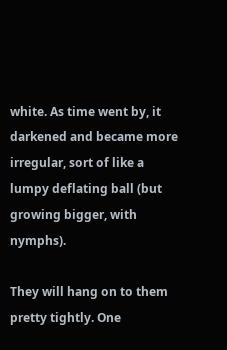white. As time went by, it darkened and became more irregular, sort of like a lumpy deflating ball (but growing bigger, with nymphs).

They will hang on to them pretty tightly. One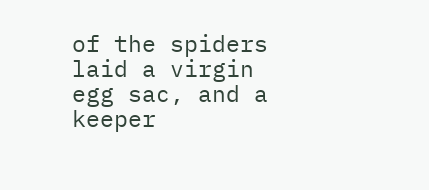of the spiders laid a virgin egg sac, and a keeper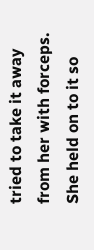tried to take it away from her with forceps. She held on to it so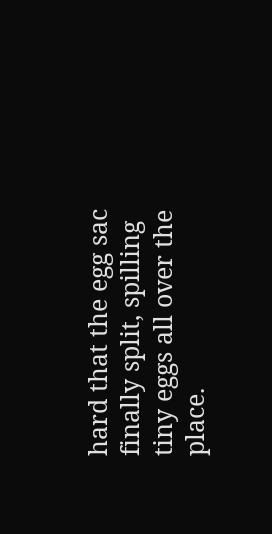hard that the egg sac finally split, spilling tiny eggs all over the place.